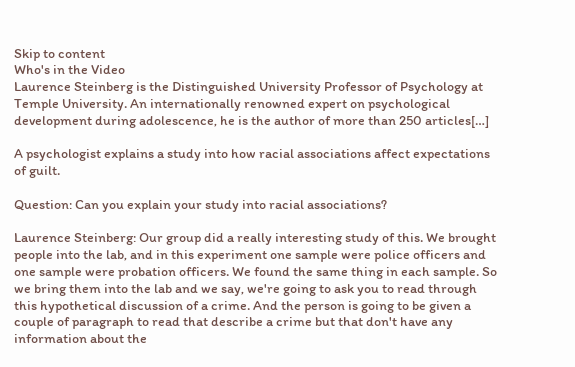Skip to content
Who's in the Video
Laurence Steinberg is the Distinguished University Professor of Psychology at Temple University. An internationally renowned expert on psychological development during adolescence, he is the author of more than 250 articles[…]

A psychologist explains a study into how racial associations affect expectations of guilt.

Question: Can you explain your study into racial associations?

Laurence Steinberg: Our group did a really interesting study of this. We brought people into the lab, and in this experiment one sample were police officers and one sample were probation officers. We found the same thing in each sample. So we bring them into the lab and we say, we're going to ask you to read through this hypothetical discussion of a crime. And the person is going to be given a couple of paragraph to read that describe a crime but that don't have any information about the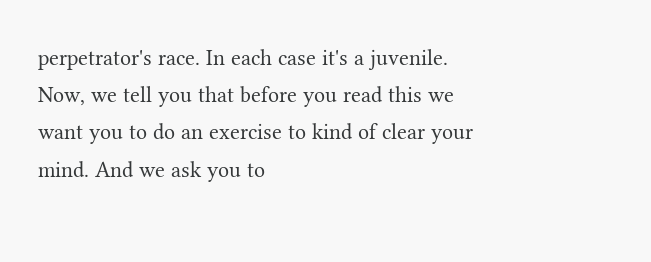perpetrator's race. In each case it's a juvenile. Now, we tell you that before you read this we want you to do an exercise to kind of clear your mind. And we ask you to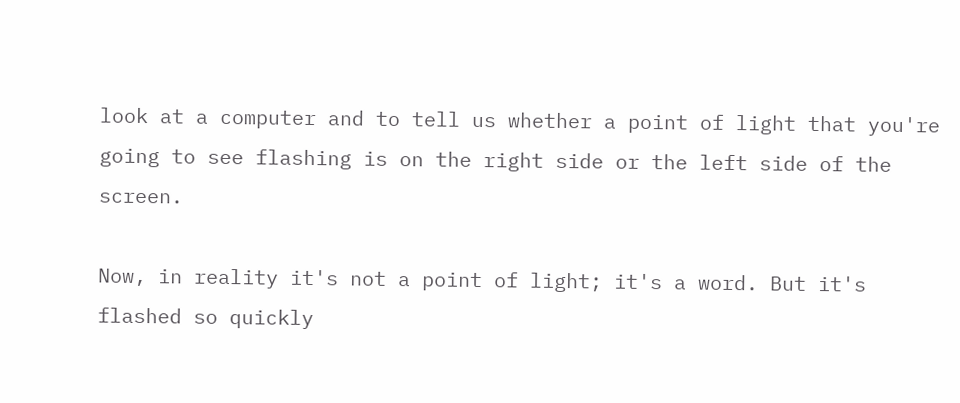look at a computer and to tell us whether a point of light that you're going to see flashing is on the right side or the left side of the screen.

Now, in reality it's not a point of light; it's a word. But it's flashed so quickly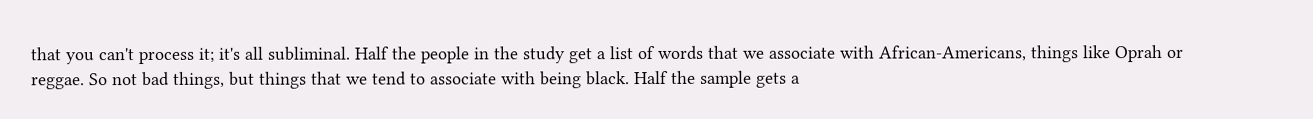that you can't process it; it's all subliminal. Half the people in the study get a list of words that we associate with African-Americans, things like Oprah or reggae. So not bad things, but things that we tend to associate with being black. Half the sample gets a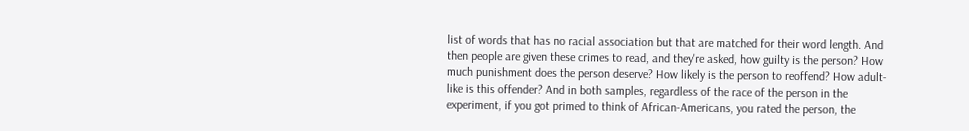list of words that has no racial association but that are matched for their word length. And then people are given these crimes to read, and they're asked, how guilty is the person? How much punishment does the person deserve? How likely is the person to reoffend? How adult-like is this offender? And in both samples, regardless of the race of the person in the experiment, if you got primed to think of African-Americans, you rated the person, the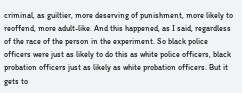criminal, as guiltier, more deserving of punishment, more likely to reoffend, more adult-like. And this happened, as I said, regardless of the race of the person in the experiment. So black police officers were just as likely to do this as white police officers, black probation officers just as likely as white probation officers. But it gets to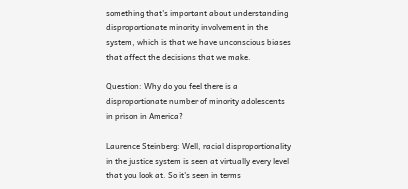something that's important about understanding disproportionate minority involvement in the system, which is that we have unconscious biases that affect the decisions that we make.

Question: Why do you feel there is a disproportionate number of minority adolescents in prison in America?

Laurence Steinberg: Well, racial disproportionality in the justice system is seen at virtually every level that you look at. So it's seen in terms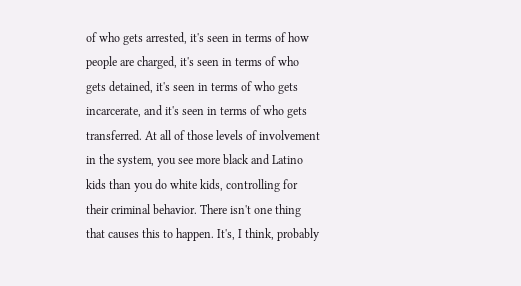of who gets arrested, it's seen in terms of how people are charged, it's seen in terms of who gets detained, it's seen in terms of who gets incarcerate, and it's seen in terms of who gets transferred. At all of those levels of involvement in the system, you see more black and Latino kids than you do white kids, controlling for their criminal behavior. There isn't one thing that causes this to happen. It's, I think, probably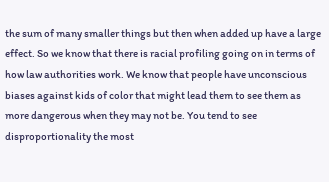the sum of many smaller things but then when added up have a large effect. So we know that there is racial profiling going on in terms of how law authorities work. We know that people have unconscious biases against kids of color that might lead them to see them as more dangerous when they may not be. You tend to see disproportionality the most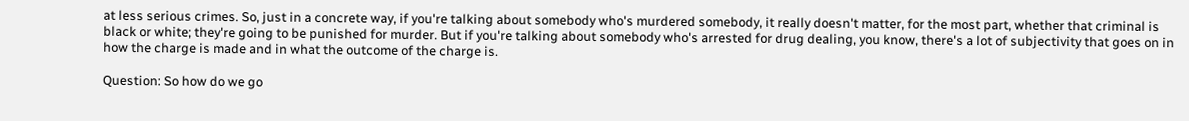at less serious crimes. So, just in a concrete way, if you're talking about somebody who's murdered somebody, it really doesn't matter, for the most part, whether that criminal is black or white; they're going to be punished for murder. But if you're talking about somebody who's arrested for drug dealing, you know, there's a lot of subjectivity that goes on in how the charge is made and in what the outcome of the charge is.

Question: So how do we go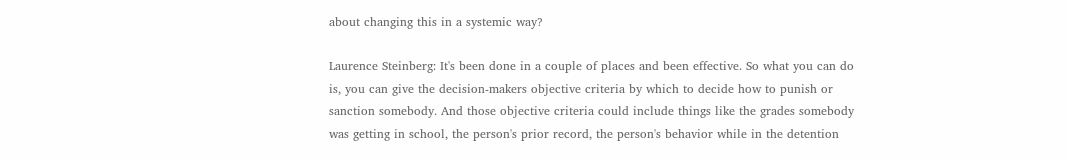about changing this in a systemic way?

Laurence Steinberg: It's been done in a couple of places and been effective. So what you can do is, you can give the decision-makers objective criteria by which to decide how to punish or sanction somebody. And those objective criteria could include things like the grades somebody was getting in school, the person's prior record, the person's behavior while in the detention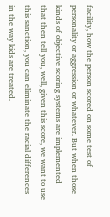facility, how the person scored on some test of personality or aggression or whatever. But when those kinds of objective scoring systems are implemented that then tell you, well, given this score, we want to use this sanction, you can eliminate the racial differences in the way kids are treated.